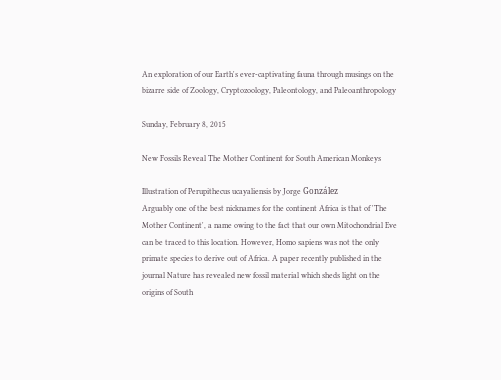An exploration of our Earth's ever-captivating fauna through musings on the bizarre side of Zoology, Cryptozoology, Paleontology, and Paleoanthropology

Sunday, February 8, 2015

New Fossils Reveal The Mother Continent for South American Monkeys

Illustration of Perupithecus ucayaliensis by Jorge González
Arguably one of the best nicknames for the continent Africa is that of 'The Mother Continent', a name owing to the fact that our own Mitochondrial Eve can be traced to this location. However, Homo sapiens was not the only primate species to derive out of Africa. A paper recently published in the journal Nature has revealed new fossil material which sheds light on the origins of South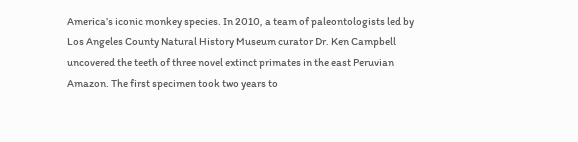America’s iconic monkey species. In 2010, a team of paleontologists led by Los Angeles County Natural History Museum curator Dr. Ken Campbell uncovered the teeth of three novel extinct primates in the east Peruvian Amazon. The first specimen took two years to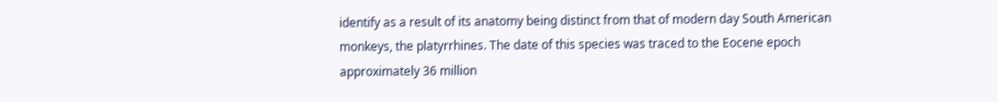identify as a result of its anatomy being distinct from that of modern day South American monkeys, the platyrrhines. The date of this species was traced to the Eocene epoch approximately 36 million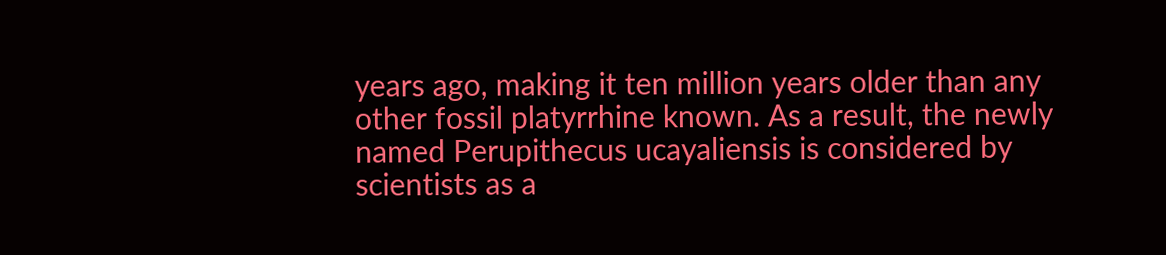years ago, making it ten million years older than any other fossil platyrrhine known. As a result, the newly named Perupithecus ucayaliensis is considered by scientists as a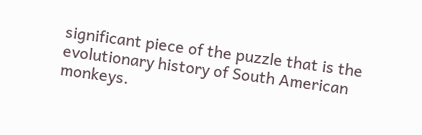significant piece of the puzzle that is the evolutionary history of South American monkeys.